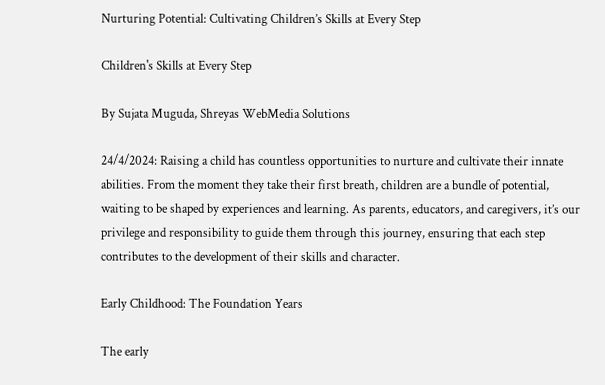Nurturing Potential: Cultivating Children’s Skills at Every Step

Children's Skills at Every Step

By Sujata Muguda, Shreyas WebMedia Solutions

24/4/2024: Raising a child has countless opportunities to nurture and cultivate their innate abilities. From the moment they take their first breath, children are a bundle of potential, waiting to be shaped by experiences and learning. As parents, educators, and caregivers, it’s our privilege and responsibility to guide them through this journey, ensuring that each step contributes to the development of their skills and character.

Early Childhood: The Foundation Years

The early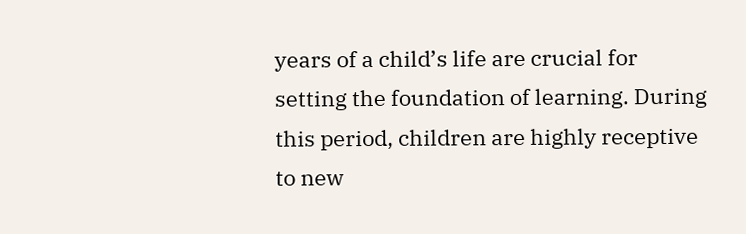years of a child’s life are crucial for setting the foundation of learning. During this period, children are highly receptive to new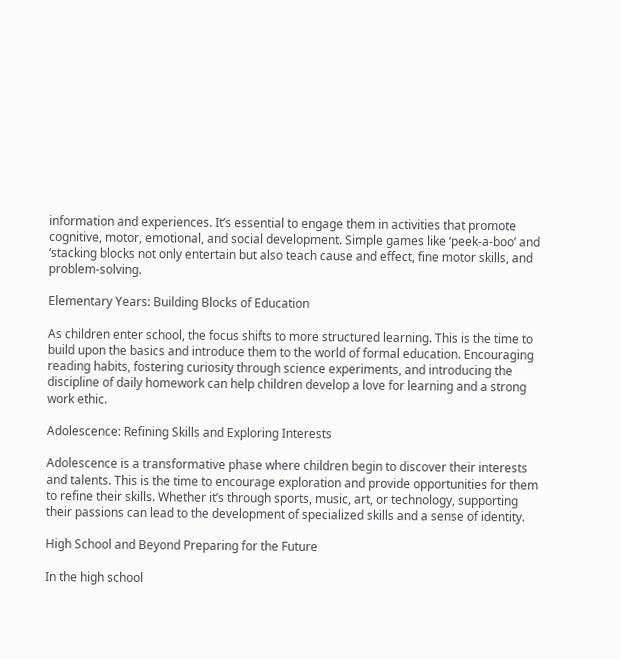information and experiences. It’s essential to engage them in activities that promote cognitive, motor, emotional, and social development. Simple games like ‘peek-a-boo’ and ‘stacking blocks not only entertain but also teach cause and effect, fine motor skills, and problem-solving.

Elementary Years: Building Blocks of Education

As children enter school, the focus shifts to more structured learning. This is the time to build upon the basics and introduce them to the world of formal education. Encouraging reading habits, fostering curiosity through science experiments, and introducing the discipline of daily homework can help children develop a love for learning and a strong work ethic.

Adolescence: Refining Skills and Exploring Interests

Adolescence is a transformative phase where children begin to discover their interests and talents. This is the time to encourage exploration and provide opportunities for them to refine their skills. Whether it’s through sports, music, art, or technology, supporting their passions can lead to the development of specialized skills and a sense of identity.

High School and Beyond Preparing for the Future

In the high school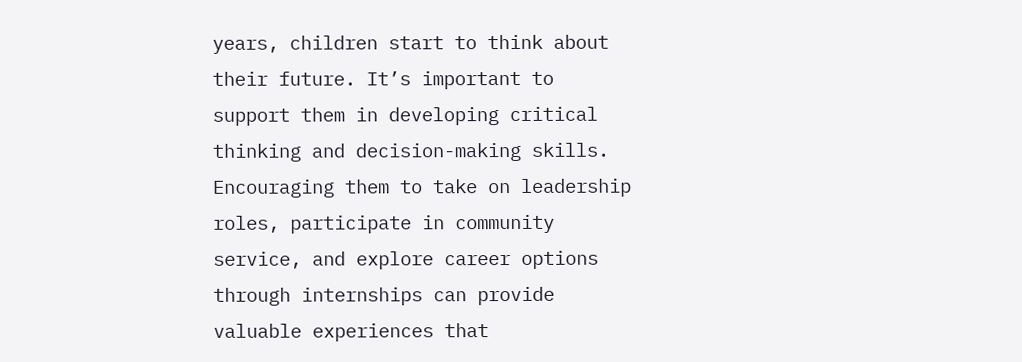years, children start to think about their future. It’s important to support them in developing critical thinking and decision-making skills. Encouraging them to take on leadership roles, participate in community service, and explore career options through internships can provide valuable experiences that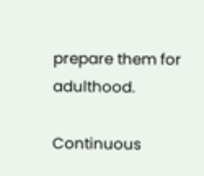prepare them for adulthood.

Continuous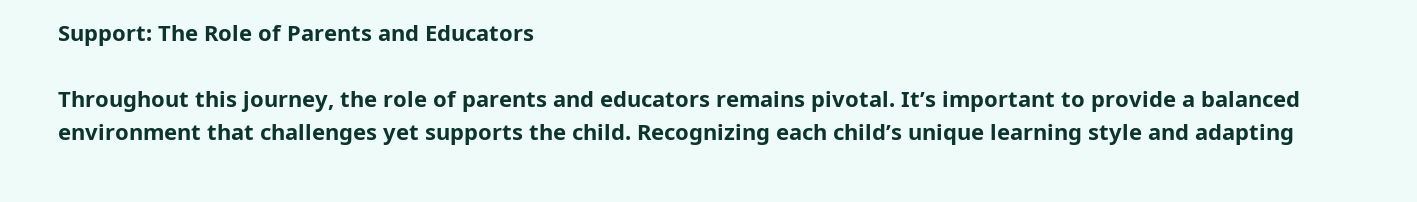Support: The Role of Parents and Educators

Throughout this journey, the role of parents and educators remains pivotal. It’s important to provide a balanced environment that challenges yet supports the child. Recognizing each child’s unique learning style and adapting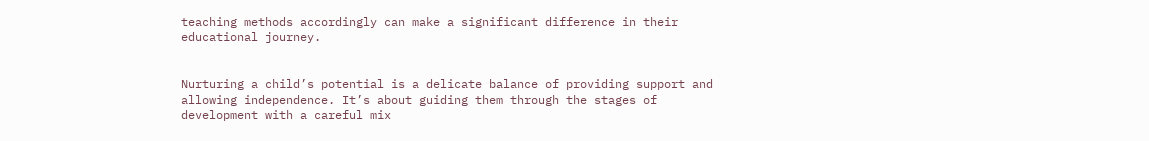teaching methods accordingly can make a significant difference in their educational journey.


Nurturing a child’s potential is a delicate balance of providing support and allowing independence. It’s about guiding them through the stages of development with a careful mix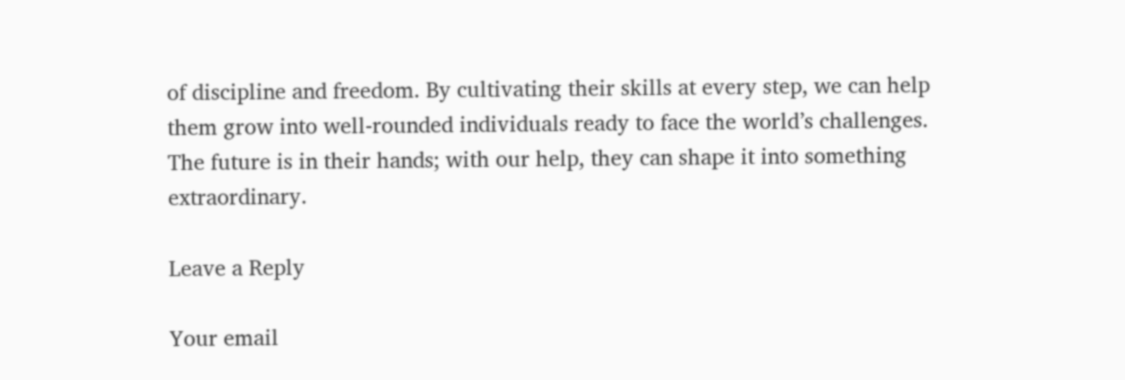of discipline and freedom. By cultivating their skills at every step, we can help them grow into well-rounded individuals ready to face the world’s challenges. The future is in their hands; with our help, they can shape it into something extraordinary.

Leave a Reply

Your email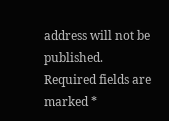address will not be published. Required fields are marked *